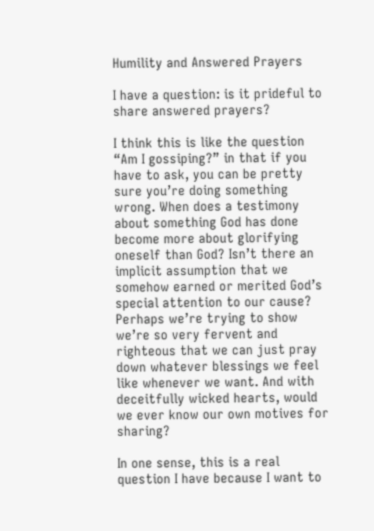Humility and Answered Prayers

I have a question: is it prideful to share answered prayers?

I think this is like the question “Am I gossiping?” in that if you have to ask, you can be pretty sure you’re doing something wrong. When does a testimony about something God has done become more about glorifying oneself than God? Isn’t there an implicit assumption that we somehow earned or merited God’s special attention to our cause? Perhaps we’re trying to show we’re so very fervent and righteous that we can just pray down whatever blessings we feel like whenever we want. And with deceitfully wicked hearts, would we ever know our own motives for sharing?

In one sense, this is a real question I have because I want to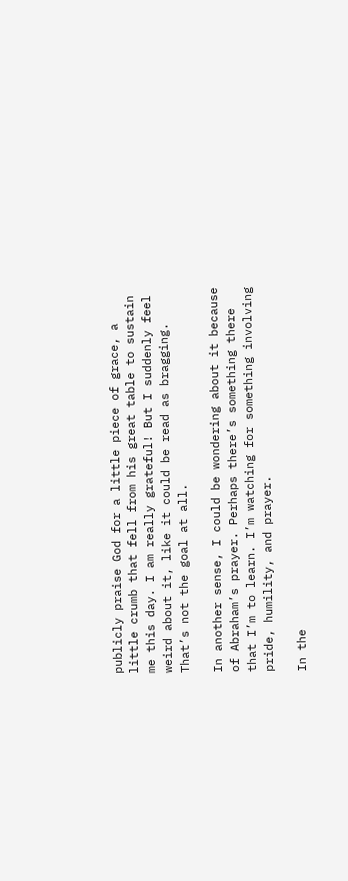publicly praise God for a little piece of grace, a little crumb that fell from his great table to sustain me this day. I am really grateful! But I suddenly feel weird about it, like it could be read as bragging. That’s not the goal at all.

In another sense, I could be wondering about it because of Abraham’s prayer. Perhaps there’s something there that I’m to learn. I’m watching for something involving pride, humility, and prayer.

In the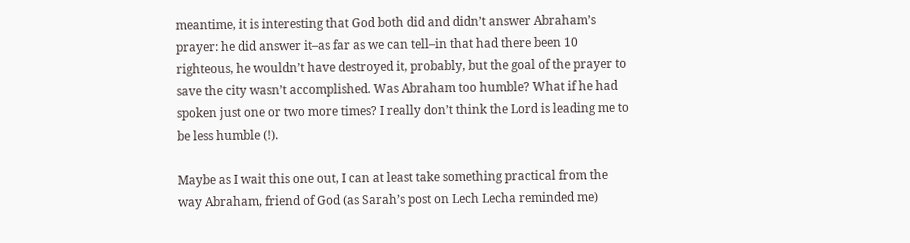meantime, it is interesting that God both did and didn’t answer Abraham’s prayer: he did answer it–as far as we can tell–in that had there been 10 righteous, he wouldn’t have destroyed it, probably, but the goal of the prayer to save the city wasn’t accomplished. Was Abraham too humble? What if he had spoken just one or two more times? I really don’t think the Lord is leading me to be less humble (!).

Maybe as I wait this one out, I can at least take something practical from the way Abraham, friend of God (as Sarah’s post on Lech Lecha reminded me)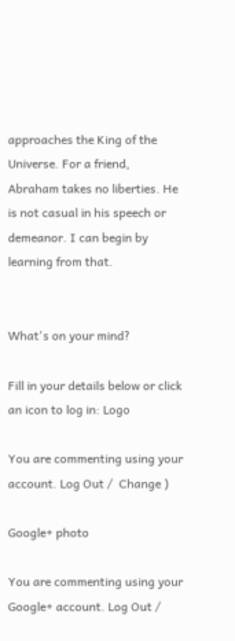approaches the King of the Universe. For a friend, Abraham takes no liberties. He is not casual in his speech or demeanor. I can begin by learning from that.


What's on your mind?

Fill in your details below or click an icon to log in: Logo

You are commenting using your account. Log Out /  Change )

Google+ photo

You are commenting using your Google+ account. Log Out /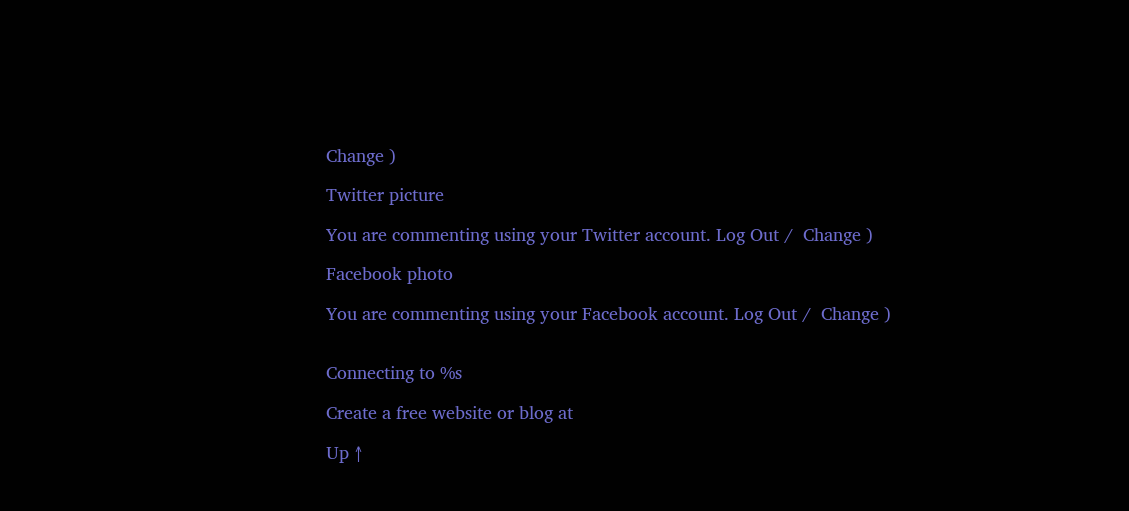Change )

Twitter picture

You are commenting using your Twitter account. Log Out /  Change )

Facebook photo

You are commenting using your Facebook account. Log Out /  Change )


Connecting to %s

Create a free website or blog at

Up ↑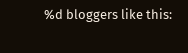%d bloggers like this: